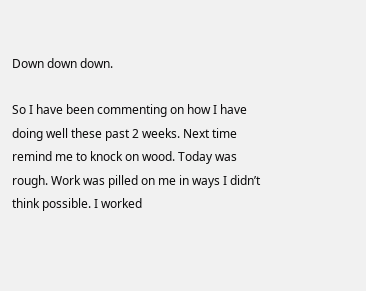Down down down.

So I have been commenting on how I have doing well these past 2 weeks. Next time remind me to knock on wood. Today was rough. Work was pilled on me in ways I didn’t think possible. I worked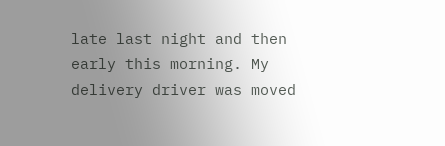late last night and then early this morning. My delivery driver was moved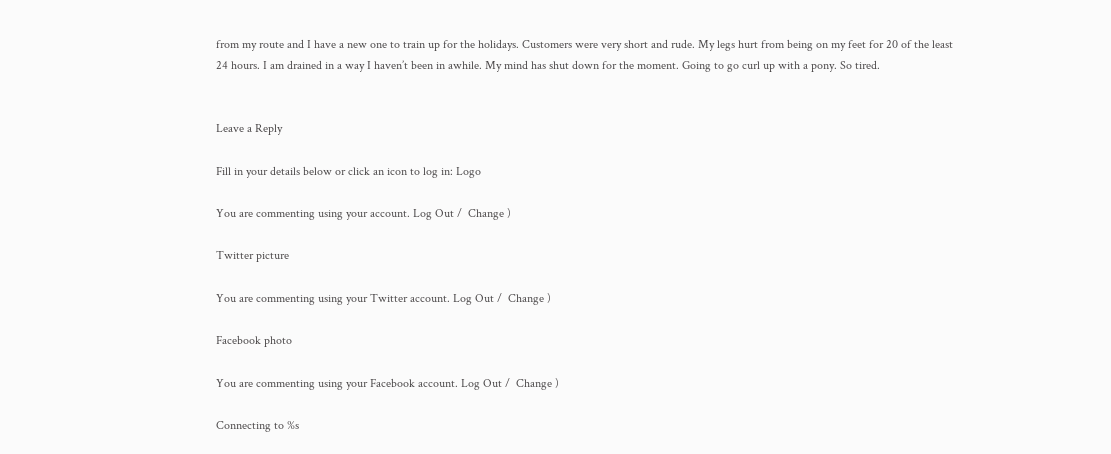from my route and I have a new one to train up for the holidays. Customers were very short and rude. My legs hurt from being on my feet for 20 of the least 24 hours. I am drained in a way I haven’t been in awhile. My mind has shut down for the moment. Going to go curl up with a pony. So tired.


Leave a Reply

Fill in your details below or click an icon to log in: Logo

You are commenting using your account. Log Out /  Change )

Twitter picture

You are commenting using your Twitter account. Log Out /  Change )

Facebook photo

You are commenting using your Facebook account. Log Out /  Change )

Connecting to %s